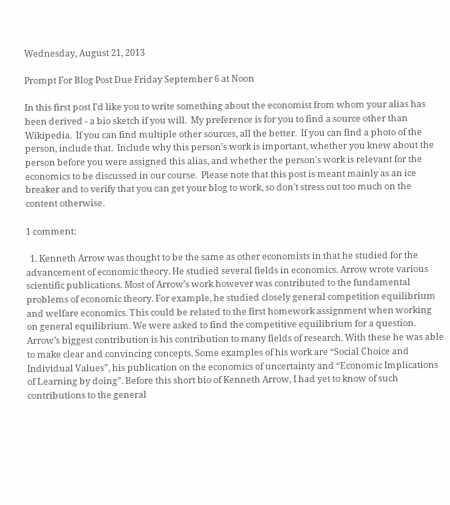Wednesday, August 21, 2013

Prompt For Blog Post Due Friday September 6 at Noon

In this first post I'd like you to write something about the economist from whom your alias has been derived - a bio sketch if you will.  My preference is for you to find a source other than Wikipedia.  If you can find multiple other sources, all the better.  If you can find a photo of the person, include that.  Include why this person's work is important, whether you knew about the person before you were assigned this alias, and whether the person's work is relevant for the economics to be discussed in our course.  Please note that this post is meant mainly as an ice breaker and to verify that you can get your blog to work, so don't stress out too much on the content otherwise.

1 comment:

  1. Kenneth Arrow was thought to be the same as other economists in that he studied for the advancement of economic theory. He studied several fields in economics. Arrow wrote various scientific publications. Most of Arrow’s work however was contributed to the fundamental problems of economic theory. For example, he studied closely general competition equilibrium and welfare economics. This could be related to the first homework assignment when working on general equilibrium. We were asked to find the competitive equilibrium for a question. Arrow’s biggest contribution is his contribution to many fields of research. With these he was able to make clear and convincing concepts. Some examples of his work are “Social Choice and Individual Values”, his publication on the economics of uncertainty and “Economic Implications of Learning by doing”. Before this short bio of Kenneth Arrow, I had yet to know of such contributions to the general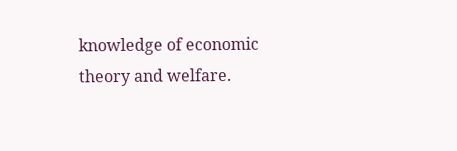knowledge of economic theory and welfare.